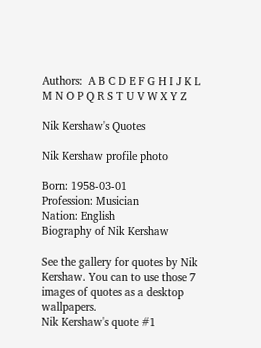Authors:  A B C D E F G H I J K L M N O P Q R S T U V W X Y Z

Nik Kershaw's Quotes

Nik Kershaw profile photo

Born: 1958-03-01
Profession: Musician
Nation: English
Biography of Nik Kershaw

See the gallery for quotes by Nik Kershaw. You can to use those 7 images of quotes as a desktop wallpapers.
Nik Kershaw's quote #1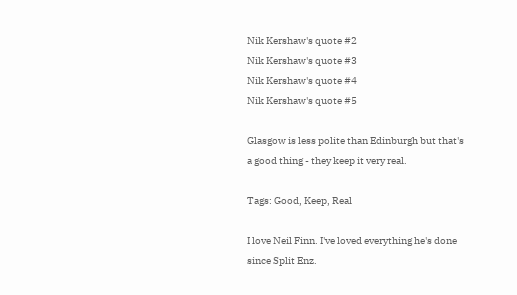Nik Kershaw's quote #2
Nik Kershaw's quote #3
Nik Kershaw's quote #4
Nik Kershaw's quote #5

Glasgow is less polite than Edinburgh but that's a good thing - they keep it very real.

Tags: Good, Keep, Real

I love Neil Finn. I've loved everything he's done since Split Enz.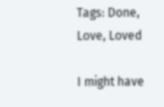Tags: Done, Love, Loved

I might have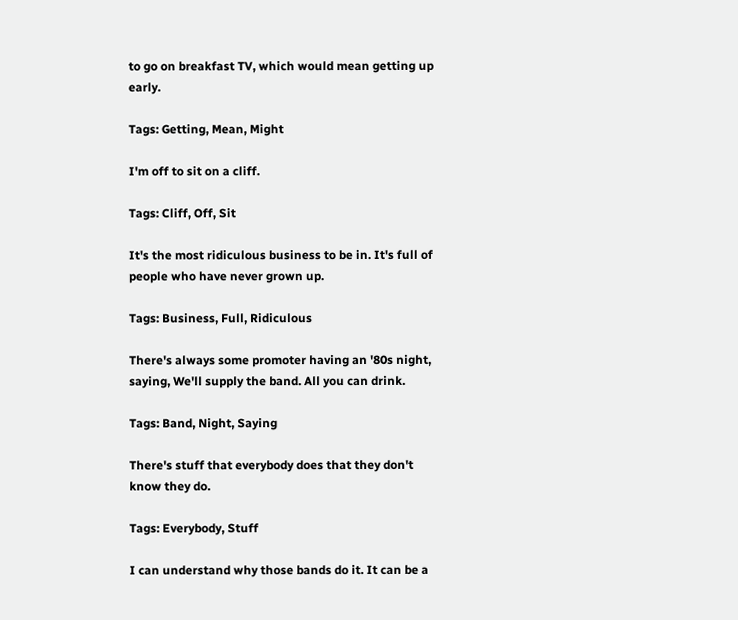to go on breakfast TV, which would mean getting up early.

Tags: Getting, Mean, Might

I'm off to sit on a cliff.

Tags: Cliff, Off, Sit

It's the most ridiculous business to be in. It's full of people who have never grown up.

Tags: Business, Full, Ridiculous

There's always some promoter having an '80s night, saying, We'll supply the band. All you can drink.

Tags: Band, Night, Saying

There's stuff that everybody does that they don't know they do.

Tags: Everybody, Stuff

I can understand why those bands do it. It can be a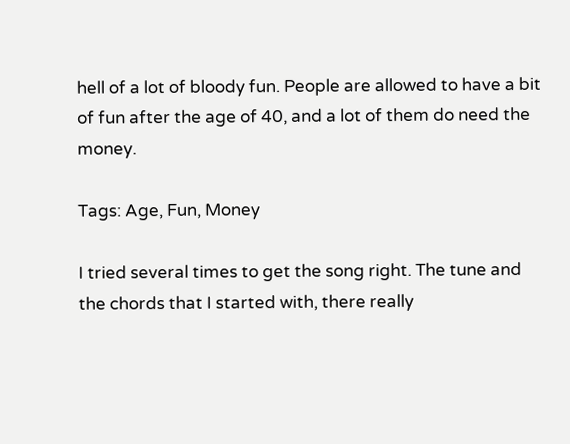hell of a lot of bloody fun. People are allowed to have a bit of fun after the age of 40, and a lot of them do need the money.

Tags: Age, Fun, Money

I tried several times to get the song right. The tune and the chords that I started with, there really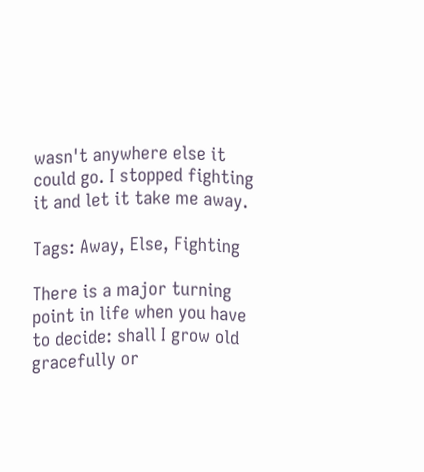wasn't anywhere else it could go. I stopped fighting it and let it take me away.

Tags: Away, Else, Fighting

There is a major turning point in life when you have to decide: shall I grow old gracefully or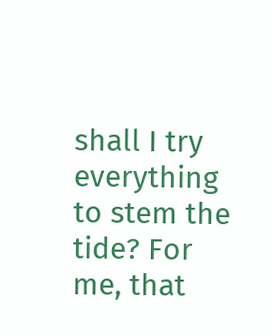shall I try everything to stem the tide? For me, that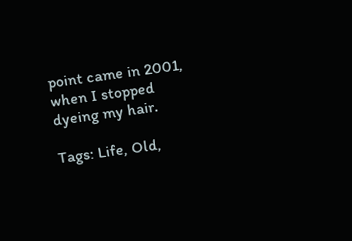point came in 2001, when I stopped dyeing my hair.

Tags: Life, Old,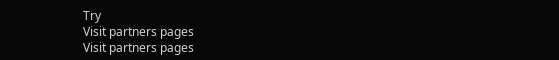Try
Visit partners pages
Visit partners pages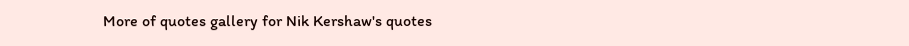More of quotes gallery for Nik Kershaw's quotes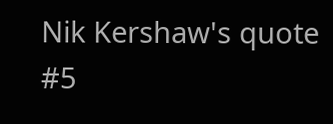Nik Kershaw's quote #5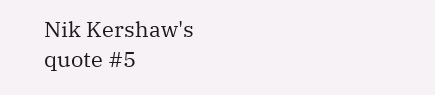Nik Kershaw's quote #5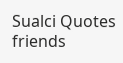Sualci Quotes friends